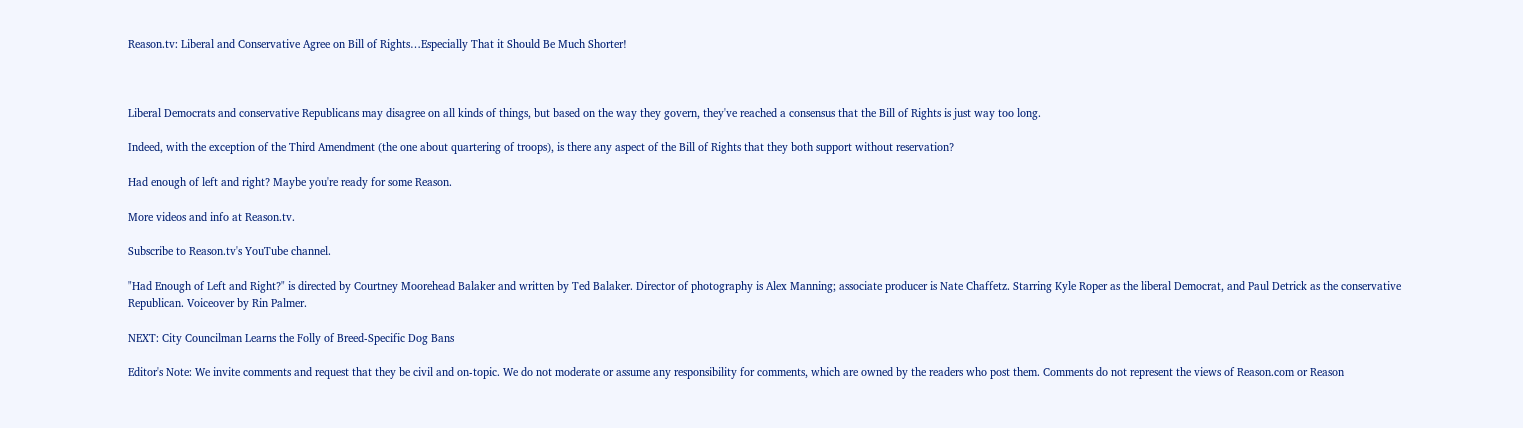Reason.tv: Liberal and Conservative Agree on Bill of Rights…Especially That it Should Be Much Shorter!



Liberal Democrats and conservative Republicans may disagree on all kinds of things, but based on the way they govern, they've reached a consensus that the Bill of Rights is just way too long.

Indeed, with the exception of the Third Amendment (the one about quartering of troops), is there any aspect of the Bill of Rights that they both support without reservation?

Had enough of left and right? Maybe you're ready for some Reason.

More videos and info at Reason.tv.

Subscribe to Reason.tv's YouTube channel.

"Had Enough of Left and Right?" is directed by Courtney Moorehead Balaker and written by Ted Balaker. Director of photography is Alex Manning; associate producer is Nate Chaffetz. Starring Kyle Roper as the liberal Democrat, and Paul Detrick as the conservative Republican. Voiceover by Rin Palmer.

NEXT: City Councilman Learns the Folly of Breed-Specific Dog Bans

Editor's Note: We invite comments and request that they be civil and on-topic. We do not moderate or assume any responsibility for comments, which are owned by the readers who post them. Comments do not represent the views of Reason.com or Reason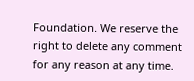Foundation. We reserve the right to delete any comment for any reason at any time.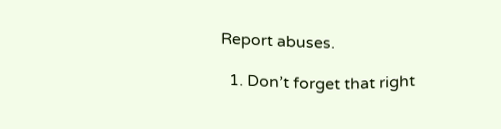Report abuses.

  1. Don’t forget that right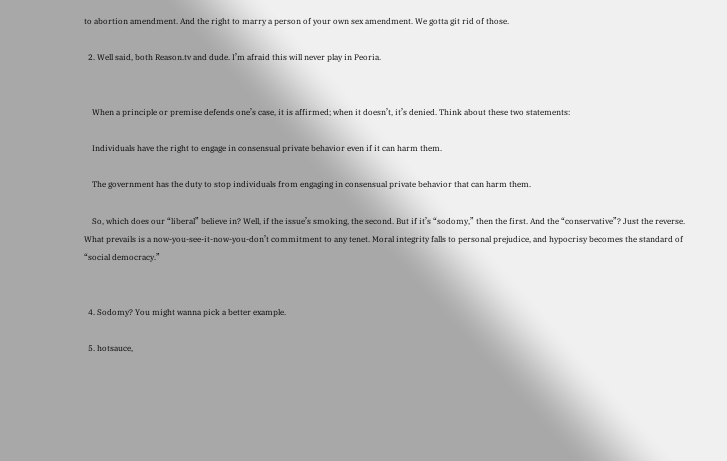to abortion amendment. And the right to marry a person of your own sex amendment. We gotta git rid of those.

  2. Well said, both Reason.tv and dude. I’m afraid this will never play in Peoria.


    When a principle or premise defends one’s case, it is affirmed; when it doesn’t, it’s denied. Think about these two statements:

    Individuals have the right to engage in consensual private behavior even if it can harm them.

    The government has the duty to stop individuals from engaging in consensual private behavior that can harm them.

    So, which does our “liberal” believe in? Well, if the issue’s smoking, the second. But if it’s “sodomy,” then the first. And the “conservative”? Just the reverse. What prevails is a now-you-see-it-now-you-don’t commitment to any tenet. Moral integrity falls to personal prejudice, and hypocrisy becomes the standard of “social democracy.”


  4. Sodomy? You might wanna pick a better example.

  5. hotsauce,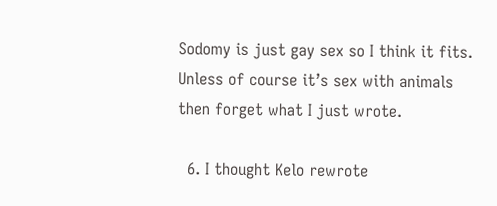Sodomy is just gay sex so I think it fits. Unless of course it’s sex with animals then forget what I just wrote.

  6. I thought Kelo rewrote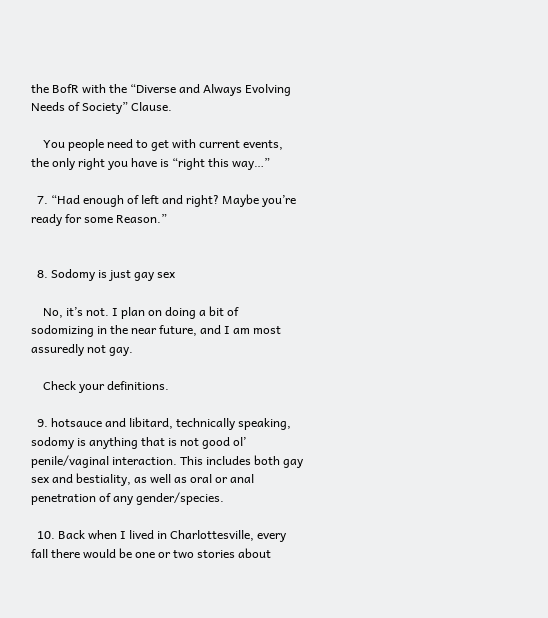the BofR with the “Diverse and Always Evolving Needs of Society” Clause.

    You people need to get with current events, the only right you have is “right this way…”

  7. “Had enough of left and right? Maybe you’re ready for some Reason.”


  8. Sodomy is just gay sex

    No, it’s not. I plan on doing a bit of sodomizing in the near future, and I am most assuredly not gay.

    Check your definitions.

  9. hotsauce and libitard, technically speaking, sodomy is anything that is not good ol’ penile/vaginal interaction. This includes both gay sex and bestiality, as well as oral or anal penetration of any gender/species.

  10. Back when I lived in Charlottesville, every fall there would be one or two stories about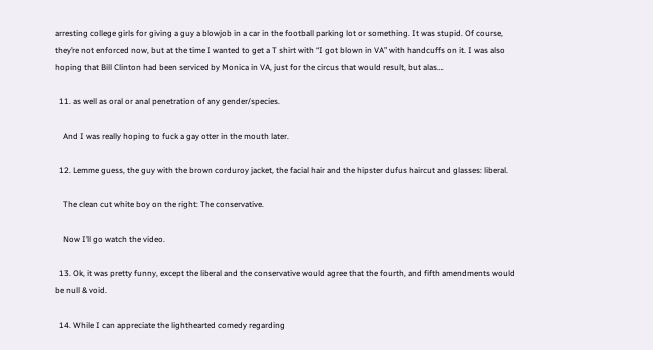arresting college girls for giving a guy a blowjob in a car in the football parking lot or something. It was stupid. Of course, they’re not enforced now, but at the time I wanted to get a T shirt with “I got blown in VA” with handcuffs on it. I was also hoping that Bill Clinton had been serviced by Monica in VA, just for the circus that would result, but alas….

  11. as well as oral or anal penetration of any gender/species.

    And I was really hoping to fuck a gay otter in the mouth later.

  12. Lemme guess, the guy with the brown corduroy jacket, the facial hair and the hipster dufus haircut and glasses: liberal.

    The clean cut white boy on the right: The conservative.

    Now I’ll go watch the video.

  13. Ok, it was pretty funny, except the liberal and the conservative would agree that the fourth, and fifth amendments would be null & void.

  14. While I can appreciate the lighthearted comedy regarding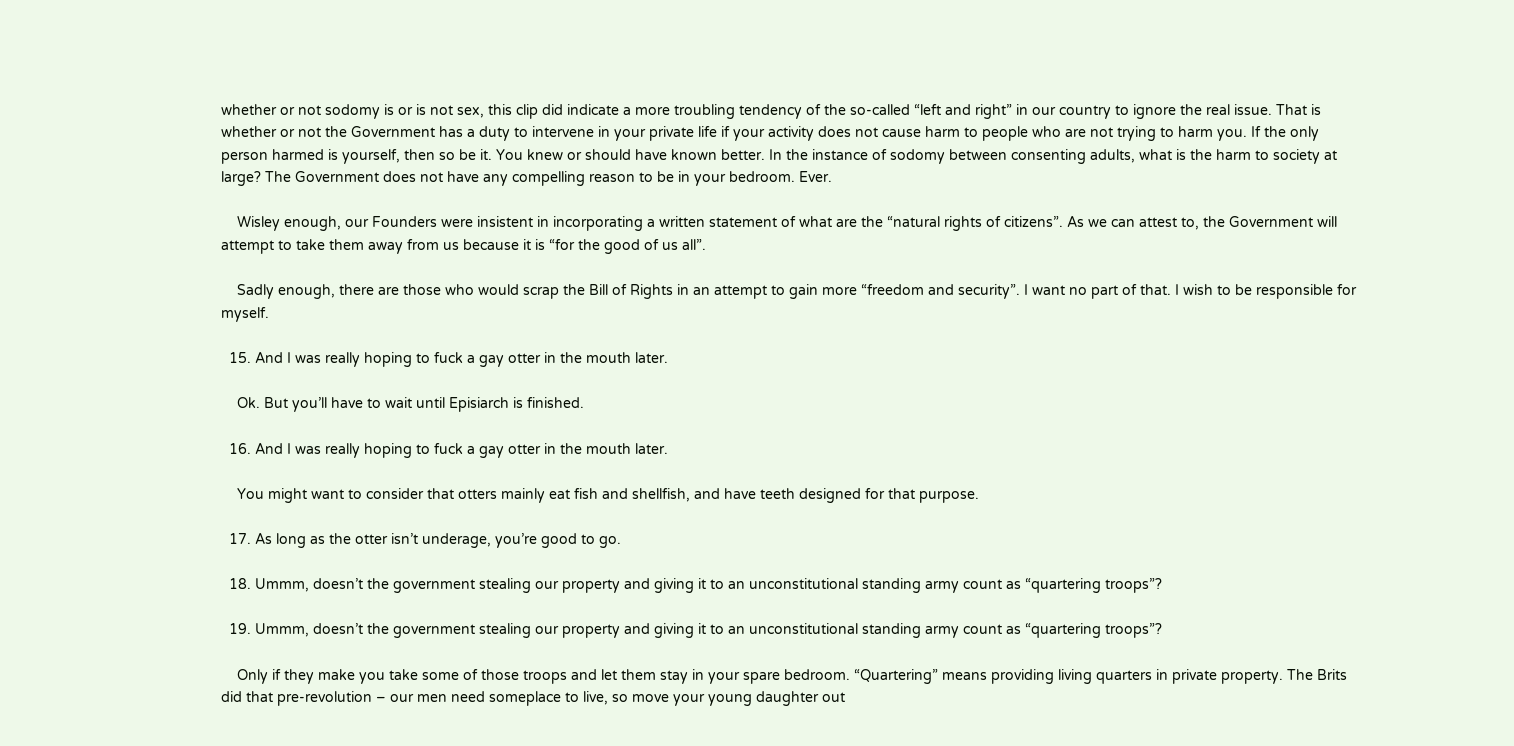whether or not sodomy is or is not sex, this clip did indicate a more troubling tendency of the so-called “left and right” in our country to ignore the real issue. That is whether or not the Government has a duty to intervene in your private life if your activity does not cause harm to people who are not trying to harm you. If the only person harmed is yourself, then so be it. You knew or should have known better. In the instance of sodomy between consenting adults, what is the harm to society at large? The Government does not have any compelling reason to be in your bedroom. Ever.

    Wisley enough, our Founders were insistent in incorporating a written statement of what are the “natural rights of citizens”. As we can attest to, the Government will attempt to take them away from us because it is “for the good of us all”.

    Sadly enough, there are those who would scrap the Bill of Rights in an attempt to gain more “freedom and security”. I want no part of that. I wish to be responsible for myself.

  15. And I was really hoping to fuck a gay otter in the mouth later.

    Ok. But you’ll have to wait until Episiarch is finished.

  16. And I was really hoping to fuck a gay otter in the mouth later.

    You might want to consider that otters mainly eat fish and shellfish, and have teeth designed for that purpose.

  17. As long as the otter isn’t underage, you’re good to go.

  18. Ummm, doesn’t the government stealing our property and giving it to an unconstitutional standing army count as “quartering troops”?

  19. Ummm, doesn’t the government stealing our property and giving it to an unconstitutional standing army count as “quartering troops”?

    Only if they make you take some of those troops and let them stay in your spare bedroom. “Quartering” means providing living quarters in private property. The Brits did that pre-revolution – our men need someplace to live, so move your young daughter out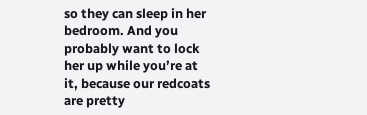so they can sleep in her bedroom. And you probably want to lock her up while you’re at it, because our redcoats are pretty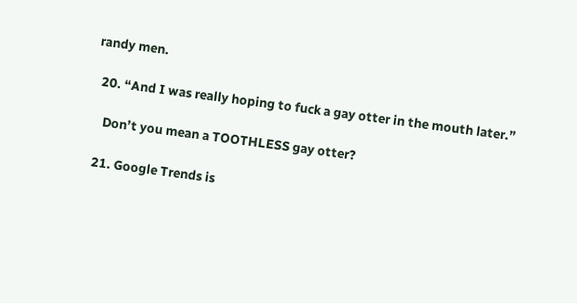randy men.

  20. “And I was really hoping to fuck a gay otter in the mouth later.”

    Don’t you mean a TOOTHLESS gay otter?

  21. Google Trends is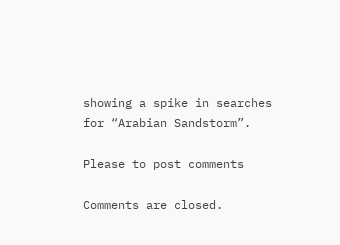showing a spike in searches for “Arabian Sandstorm”.

Please to post comments

Comments are closed.